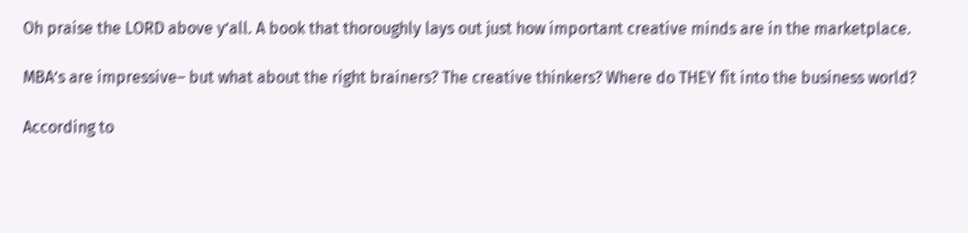Oh praise the LORD above y’all. A book that thoroughly lays out just how important creative minds are in the marketplace.

MBA’s are impressive– but what about the right brainers? The creative thinkers? Where do THEY fit into the business world?

According to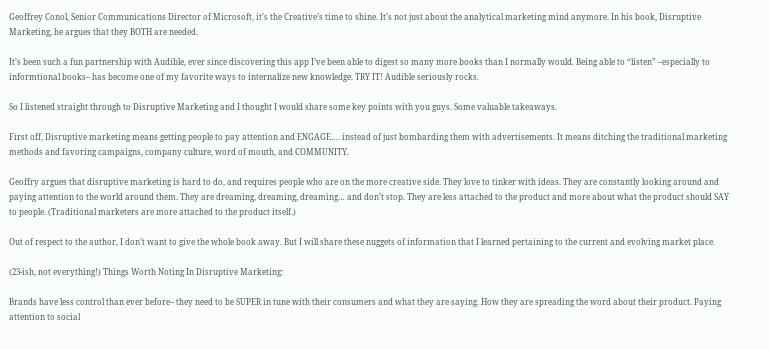Geoffrey Conol, Senior Communications Director of Microsoft, it’s the Creative’s time to shine. It’s not just about the analytical marketing mind anymore. In his book, Disruptive Marketing, he argues that they BOTH are needed.

It’s been such a fun partnership with Audible, ever since discovering this app I’ve been able to digest so many more books than I normally would. Being able to “listen” –especially to informtional books– has become one of my favorite ways to internalize new knowledge. TRY IT! Audible seriously rocks.

So I listened straight through to Disruptive Marketing and I thought I would share some key points with you guys. Some valuable takeaways.

First off, Disruptive marketing means getting people to pay attention and ENGAGE…. instead of just bombarding them with advertisements. It means ditching the traditional marketing methods and favoring campaigns, company culture, word of mouth, and COMMUNITY.

Geoffry argues that disruptive marketing is hard to do, and requires people who are on the more creative side. They love to tinker with ideas. They are constantly looking around and paying attention to the world around them. They are dreaming, dreaming, dreaming… and don’t stop. They are less attached to the product and more about what the product should SAY to people. (Traditional marketers are more attached to the product itself.)

Out of respect to the author, I don’t want to give the whole book away. But I will share these nuggets of information that I learned pertaining to the current and evolving market place.

(23-ish, not everything!) Things Worth Noting In Disruptive Marketing:

Brands have less control than ever before– they need to be SUPER in tune with their consumers and what they are saying. How they are spreading the word about their product. Paying attention to social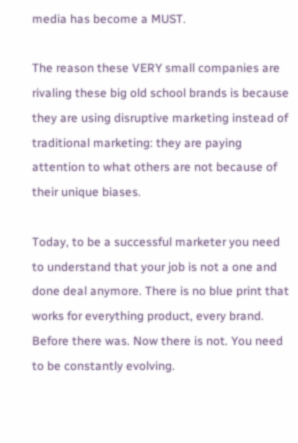media has become a MUST.

The reason these VERY small companies are rivaling these big old school brands is because they are using disruptive marketing instead of traditional marketing: they are paying attention to what others are not because of their unique biases.

Today, to be a successful marketer you need to understand that your job is not a one and done deal anymore. There is no blue print that works for everything product, every brand. Before there was. Now there is not. You need to be constantly evolving.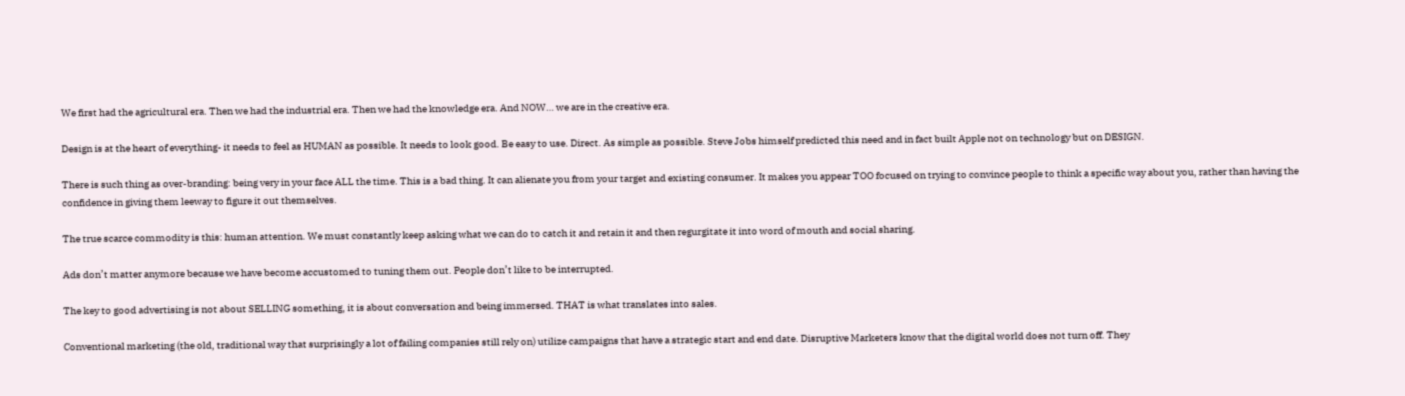We first had the agricultural era. Then we had the industrial era. Then we had the knowledge era. And NOW… we are in the creative era.

Design is at the heart of everything- it needs to feel as HUMAN as possible. It needs to look good. Be easy to use. Direct. As simple as possible. Steve Jobs himself predicted this need and in fact built Apple not on technology but on DESIGN.

There is such thing as over-branding: being very in your face ALL the time. This is a bad thing. It can alienate you from your target and existing consumer. It makes you appear TOO focused on trying to convince people to think a specific way about you, rather than having the confidence in giving them leeway to figure it out themselves.

The true scarce commodity is this: human attention. We must constantly keep asking what we can do to catch it and retain it and then regurgitate it into word of mouth and social sharing.

Ads don’t matter anymore because we have become accustomed to tuning them out. People don’t like to be interrupted.

The key to good advertising is not about SELLING something, it is about conversation and being immersed. THAT is what translates into sales.

Conventional marketing (the old, traditional way that surprisingly a lot of failing companies still rely on) utilize campaigns that have a strategic start and end date. Disruptive Marketers know that the digital world does not turn off. They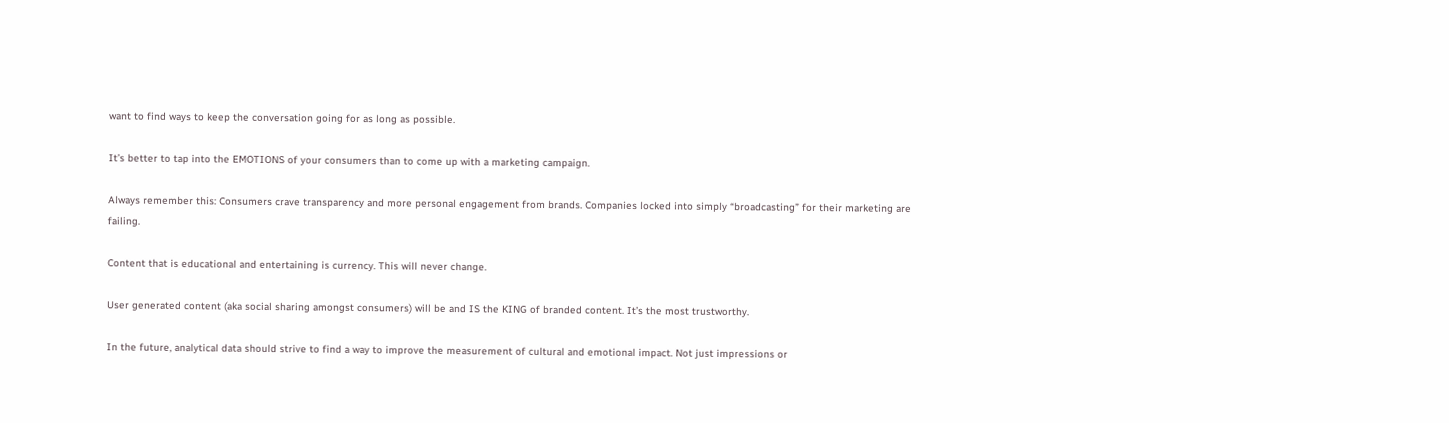want to find ways to keep the conversation going for as long as possible.

It’s better to tap into the EMOTIONS of your consumers than to come up with a marketing campaign.

Always remember this: Consumers crave transparency and more personal engagement from brands. Companies locked into simply “broadcasting” for their marketing are failing.

Content that is educational and entertaining is currency. This will never change.

User generated content (aka social sharing amongst consumers) will be and IS the KING of branded content. It’s the most trustworthy.

In the future, analytical data should strive to find a way to improve the measurement of cultural and emotional impact. Not just impressions or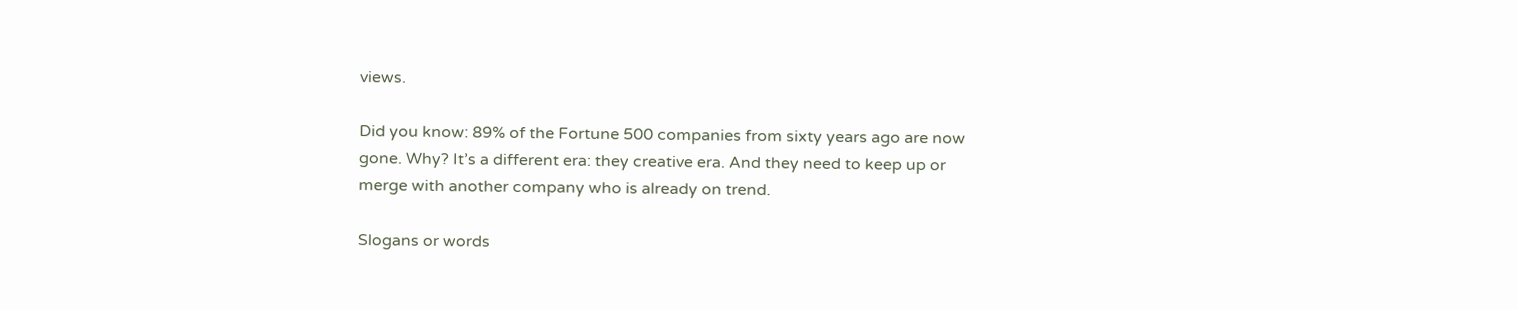views.

Did you know: 89% of the Fortune 500 companies from sixty years ago are now gone. Why? It’s a different era: they creative era. And they need to keep up or merge with another company who is already on trend.

Slogans or words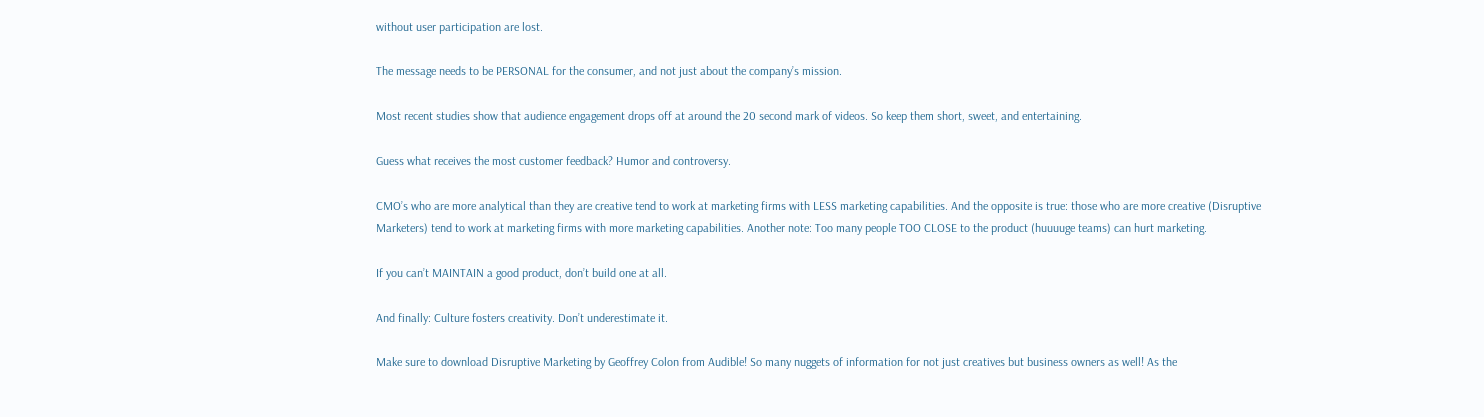without user participation are lost.

The message needs to be PERSONAL for the consumer, and not just about the company’s mission.

Most recent studies show that audience engagement drops off at around the 20 second mark of videos. So keep them short, sweet, and entertaining.

Guess what receives the most customer feedback? Humor and controversy.

CMO’s who are more analytical than they are creative tend to work at marketing firms with LESS marketing capabilities. And the opposite is true: those who are more creative (Disruptive Marketers) tend to work at marketing firms with more marketing capabilities. Another note: Too many people TOO CLOSE to the product (huuuuge teams) can hurt marketing.

If you can’t MAINTAIN a good product, don’t build one at all.

And finally: Culture fosters creativity. Don’t underestimate it.

Make sure to download Disruptive Marketing by Geoffrey Colon from Audible! So many nuggets of information for not just creatives but business owners as well! As the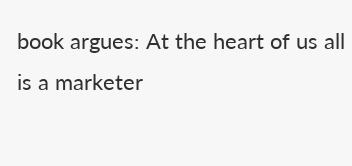book argues: At the heart of us all is a marketer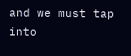and we must tap into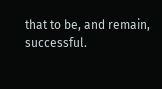that to be, and remain, successful.